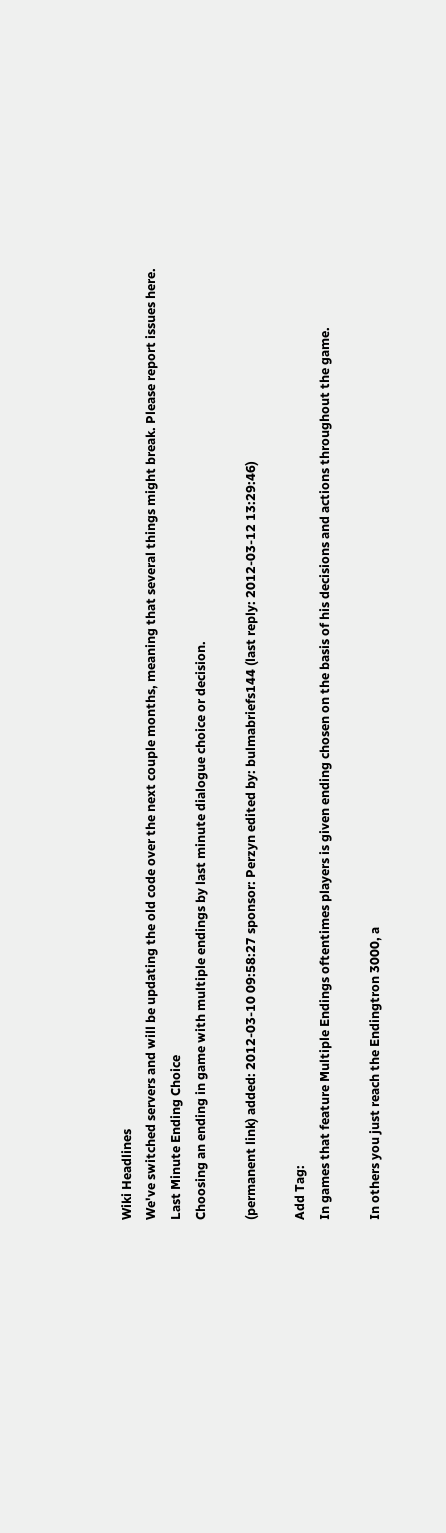Wiki Headlines
We've switched servers and will be updating the old code over the next couple months, meaning that several things might break. Please report issues here.
Last Minute Ending Choice
Choosing an ending in game with multiple endings by last minute dialogue choice or decision.

(permanent link) added: 2012-03-10 09:58:27 sponsor: Perzyn edited by: bulmabriefs144 (last reply: 2012-03-12 13:29:46)

Add Tag:
In games that feature Multiple Endings oftentimes players is given ending chosen on the basis of his decisions and actions throughout the game.

In others you just reach the Endingtron 3000, a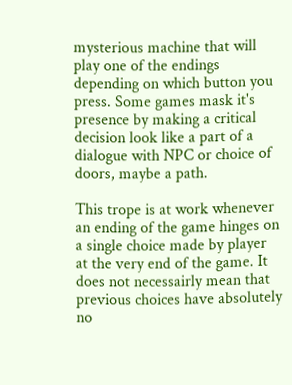mysterious machine that will play one of the endings depending on which button you press. Some games mask it's presence by making a critical decision look like a part of a dialogue with NPC or choice of doors, maybe a path.

This trope is at work whenever an ending of the game hinges on a single choice made by player at the very end of the game. It does not necessairly mean that previous choices have absolutely no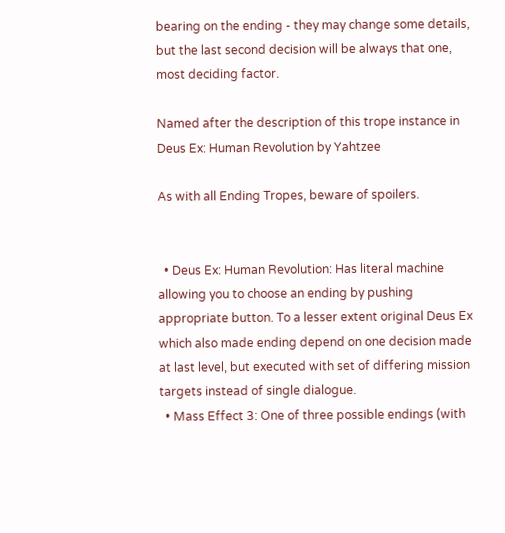bearing on the ending - they may change some details, but the last second decision will be always that one, most deciding factor.

Named after the description of this trope instance in Deus Ex: Human Revolution by Yahtzee

As with all Ending Tropes, beware of spoilers.


  • Deus Ex: Human Revolution: Has literal machine allowing you to choose an ending by pushing appropriate button. To a lesser extent original Deus Ex which also made ending depend on one decision made at last level, but executed with set of differing mission targets instead of single dialogue.
  • Mass Effect 3: One of three possible endings (with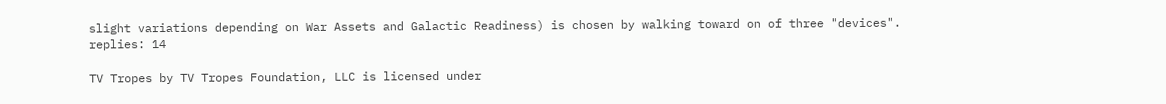slight variations depending on War Assets and Galactic Readiness) is chosen by walking toward on of three "devices".
replies: 14

TV Tropes by TV Tropes Foundation, LLC is licensed under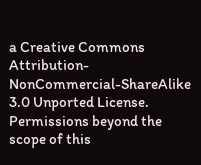a Creative Commons Attribution-NonCommercial-ShareAlike 3.0 Unported License.
Permissions beyond the scope of this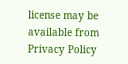license may be available from
Privacy Policy